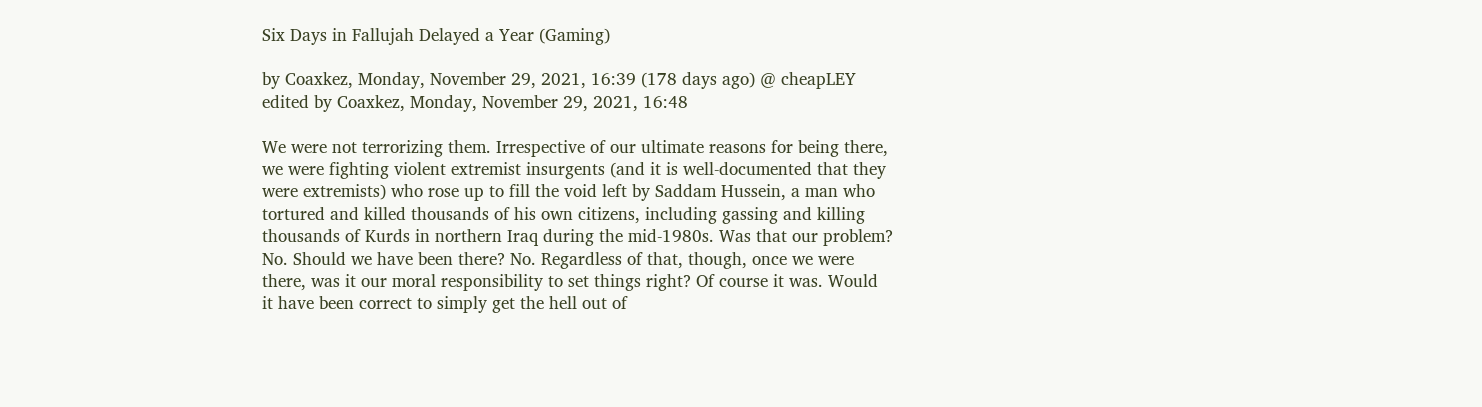Six Days in Fallujah Delayed a Year (Gaming)

by Coaxkez, Monday, November 29, 2021, 16:39 (178 days ago) @ cheapLEY
edited by Coaxkez, Monday, November 29, 2021, 16:48

We were not terrorizing them. Irrespective of our ultimate reasons for being there, we were fighting violent extremist insurgents (and it is well-documented that they were extremists) who rose up to fill the void left by Saddam Hussein, a man who tortured and killed thousands of his own citizens, including gassing and killing thousands of Kurds in northern Iraq during the mid-1980s. Was that our problem? No. Should we have been there? No. Regardless of that, though, once we were there, was it our moral responsibility to set things right? Of course it was. Would it have been correct to simply get the hell out of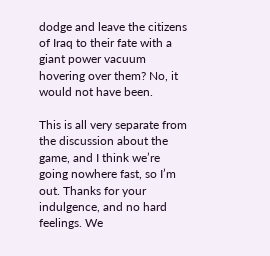dodge and leave the citizens of Iraq to their fate with a giant power vacuum hovering over them? No, it would not have been.

This is all very separate from the discussion about the game, and I think we’re going nowhere fast, so I’m out. Thanks for your indulgence, and no hard feelings. We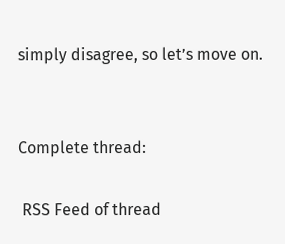simply disagree, so let’s move on.


Complete thread:

 RSS Feed of thread